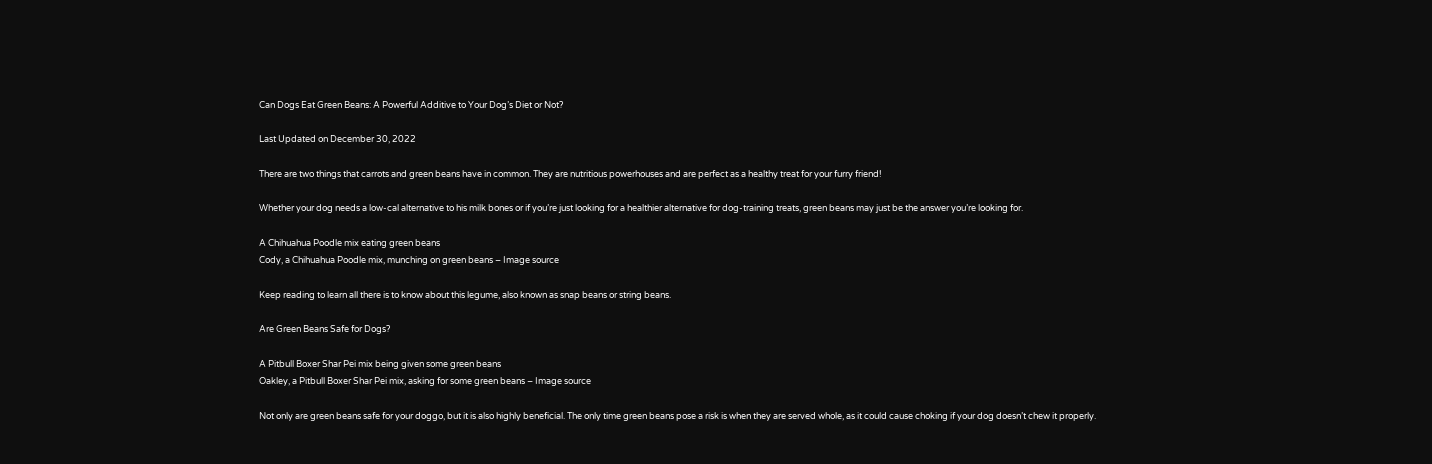Can Dogs Eat Green Beans: A Powerful Additive to Your Dog’s Diet or Not?

Last Updated on December 30, 2022

There are two things that carrots and green beans have in common. They are nutritious powerhouses and are perfect as a healthy treat for your furry friend!

Whether your dog needs a low-cal alternative to his milk bones or if you’re just looking for a healthier alternative for dog-training treats, green beans may just be the answer you’re looking for.

A Chihuahua Poodle mix eating green beans
Cody, a Chihuahua Poodle mix, munching on green beans – Image source

Keep reading to learn all there is to know about this legume, also known as snap beans or string beans.

Are Green Beans Safe for Dogs?

A Pitbull Boxer Shar Pei mix being given some green beans
Oakley, a Pitbull Boxer Shar Pei mix, asking for some green beans – Image source

Not only are green beans safe for your doggo, but it is also highly beneficial. The only time green beans pose a risk is when they are served whole, as it could cause choking if your dog doesn’t chew it properly.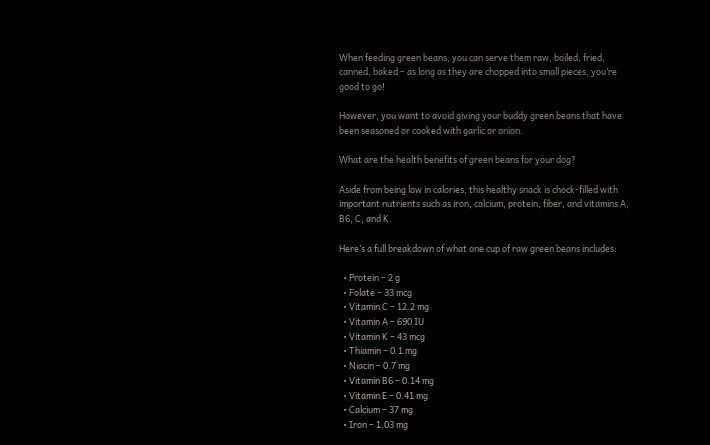When feeding green beans, you can serve them raw, boiled, fried, canned, baked – as long as they are chopped into small pieces, you’re good to go!

However, you want to avoid giving your buddy green beans that have been seasoned or cooked with garlic or onion.

What are the health benefits of green beans for your dog?

Aside from being low in calories, this healthy snack is chock-filled with important nutrients such as iron, calcium, protein, fiber, and vitamins A, B6, C, and K.

Here’s a full breakdown of what one cup of raw green beans includes:

  • Protein – 2 g
  • Folate – 33 mcg
  • Vitamin C – 12.2 mg
  • Vitamin A – 690 IU
  • Vitamin K – 43 mcg
  • Thiamin – 0.1 mg
  • Niacin – 0.7 mg
  • Vitamin B6 – 0.14 mg
  • Vitamin E – 0.41 mg
  • Calcium – 37 mg
  • Iron – 1.03 mg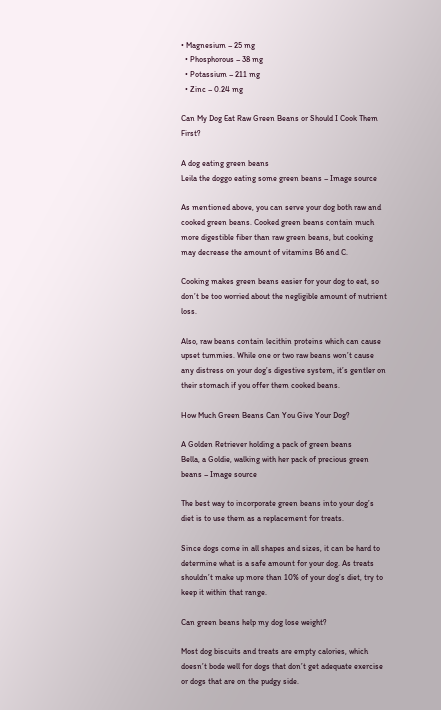• Magnesium – 25 mg
  • Phosphorous – 38 mg
  • Potassium – 211 mg
  • Zinc – 0.24 mg

Can My Dog Eat Raw Green Beans or Should I Cook Them First?

A dog eating green beans
Leila the doggo eating some green beans – Image source

As mentioned above, you can serve your dog both raw and cooked green beans. Cooked green beans contain much more digestible fiber than raw green beans, but cooking may decrease the amount of vitamins B6 and C.

Cooking makes green beans easier for your dog to eat, so don’t be too worried about the negligible amount of nutrient loss.

Also, raw beans contain lecithin proteins which can cause upset tummies. While one or two raw beans won’t cause any distress on your dog’s digestive system, it’s gentler on their stomach if you offer them cooked beans.

How Much Green Beans Can You Give Your Dog?

A Golden Retriever holding a pack of green beans
Bella, a Goldie, walking with her pack of precious green beans – Image source

The best way to incorporate green beans into your dog’s diet is to use them as a replacement for treats.

Since dogs come in all shapes and sizes, it can be hard to determine what is a safe amount for your dog. As treats shouldn’t make up more than 10% of your dog’s diet, try to keep it within that range.

Can green beans help my dog lose weight?

Most dog biscuits and treats are empty calories, which doesn’t bode well for dogs that don’t get adequate exercise or dogs that are on the pudgy side.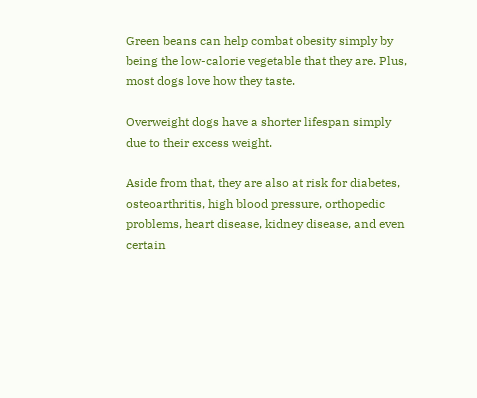Green beans can help combat obesity simply by being the low-calorie vegetable that they are. Plus, most dogs love how they taste.

Overweight dogs have a shorter lifespan simply due to their excess weight.

Aside from that, they are also at risk for diabetes, osteoarthritis, high blood pressure, orthopedic problems, heart disease, kidney disease, and even certain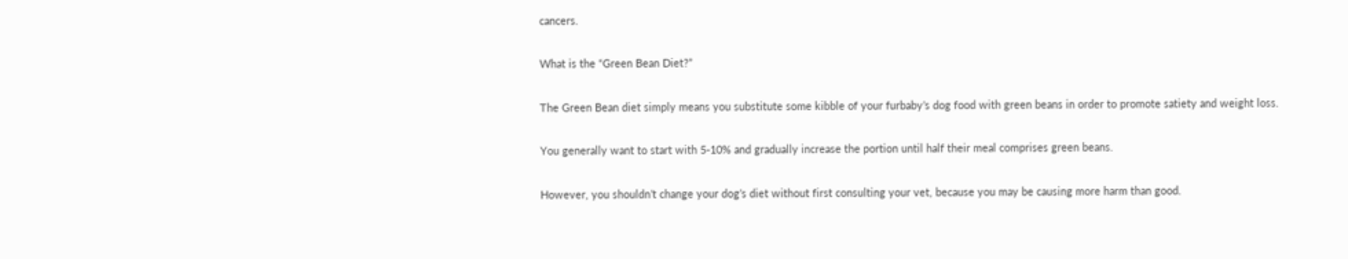cancers.

What is the “Green Bean Diet?”

The Green Bean diet simply means you substitute some kibble of your furbaby’s dog food with green beans in order to promote satiety and weight loss.

You generally want to start with 5-10% and gradually increase the portion until half their meal comprises green beans.

However, you shouldn’t change your dog’s diet without first consulting your vet, because you may be causing more harm than good.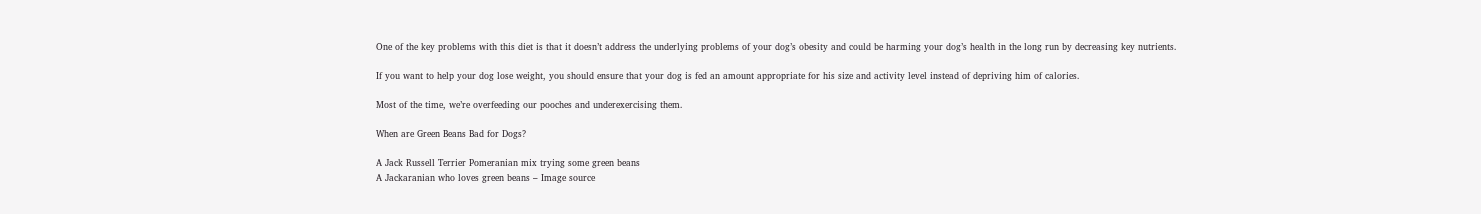One of the key problems with this diet is that it doesn’t address the underlying problems of your dog’s obesity and could be harming your dog’s health in the long run by decreasing key nutrients.

If you want to help your dog lose weight, you should ensure that your dog is fed an amount appropriate for his size and activity level instead of depriving him of calories.

Most of the time, we’re overfeeding our pooches and underexercising them.

When are Green Beans Bad for Dogs?

A Jack Russell Terrier Pomeranian mix trying some green beans
A Jackaranian who loves green beans – Image source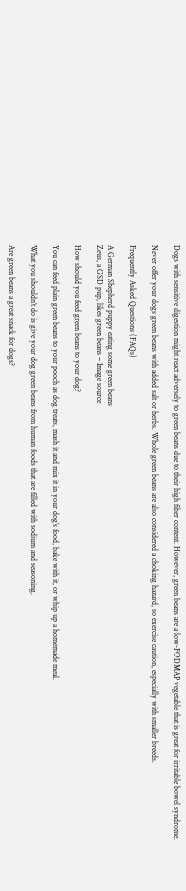Dogs with sensitive digestion might react adversely to green beans due to their high fiber content. However, green beans are a low-FODMAP vegetable that is great for irritable bowel syndrome.

Never offer your dogs green beans with added salt or herbs. Whole green beans are also considered a choking hazard, so exercise caution, especially with smaller breeds.

Frequently Asked Questions (FAQs)

A German Shepherd puppy eating some green beans
Zeus, a GSD pup, likes green beans – Image source

How should you feed green beans to your dog?

You can feed plain green beans to your pooch as dog treats, mash it and mix it in your dog’s food, bake with it, or whip up a homemade meal.

What you shouldn’t do is give your dog green beans from human foods that are filled with sodium and seasoning.

Are green beans a great snack for dogs?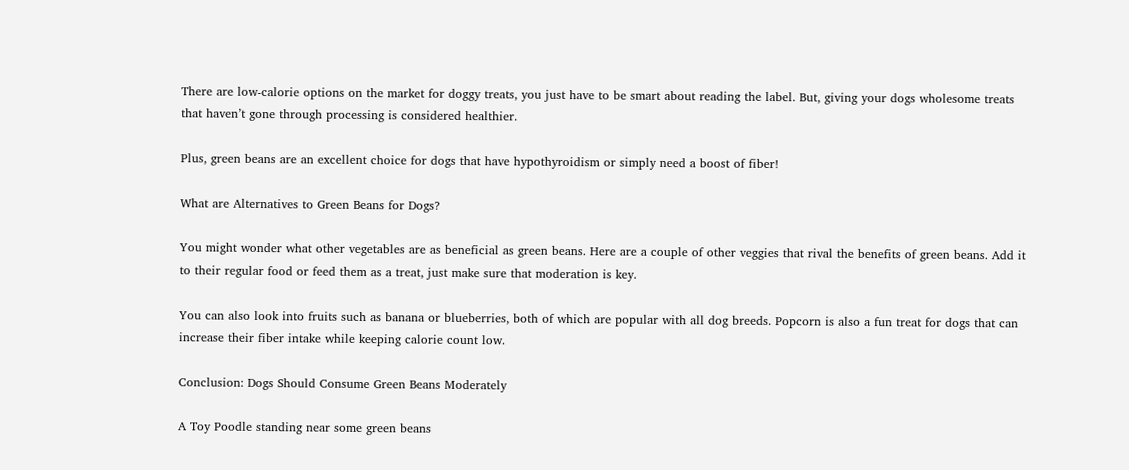There are low-calorie options on the market for doggy treats, you just have to be smart about reading the label. But, giving your dogs wholesome treats that haven’t gone through processing is considered healthier.

Plus, green beans are an excellent choice for dogs that have hypothyroidism or simply need a boost of fiber!

What are Alternatives to Green Beans for Dogs?

You might wonder what other vegetables are as beneficial as green beans. Here are a couple of other veggies that rival the benefits of green beans. Add it to their regular food or feed them as a treat, just make sure that moderation is key.

You can also look into fruits such as banana or blueberries, both of which are popular with all dog breeds. Popcorn is also a fun treat for dogs that can increase their fiber intake while keeping calorie count low.

Conclusion: Dogs Should Consume Green Beans Moderately

A Toy Poodle standing near some green beans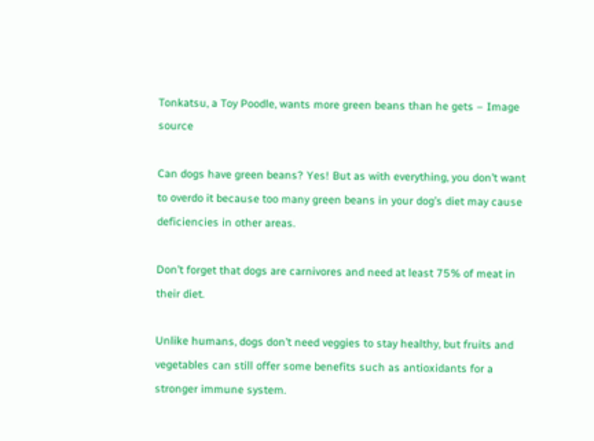Tonkatsu, a Toy Poodle, wants more green beans than he gets – Image source

Can dogs have green beans? Yes! But as with everything, you don’t want to overdo it because too many green beans in your dog’s diet may cause deficiencies in other areas.

Don’t forget that dogs are carnivores and need at least 75% of meat in their diet.

Unlike humans, dogs don’t need veggies to stay healthy, but fruits and vegetables can still offer some benefits such as antioxidants for a stronger immune system.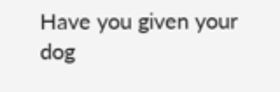Have you given your dog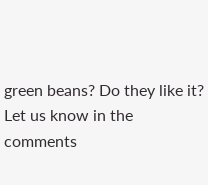green beans? Do they like it? Let us know in the comments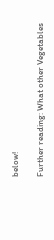below!

Further reading: What other Vegetables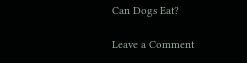Can Dogs Eat?

Leave a Comment